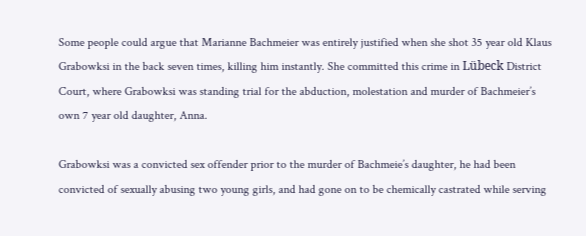Some people could argue that Marianne Bachmeier was entirely justified when she shot 35 year old Klaus Grabowksi in the back seven times, killing him instantly. She committed this crime in Lübeck District Court, where Grabowksi was standing trial for the abduction, molestation and murder of Bachmeier’s own 7 year old daughter, Anna.

Grabowksi was a convicted sex offender prior to the murder of Bachmeie’s daughter, he had been convicted of sexually abusing two young girls, and had gone on to be chemically castrated while serving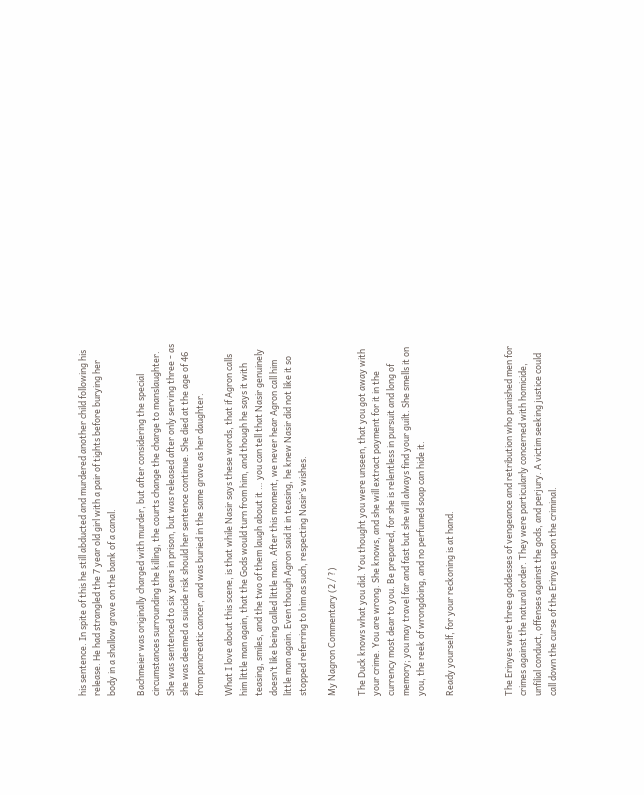his sentence. In spite of this he still abducted and murdered another child following his release. He had strangled the 7 year old girl with a pair of tights before burying her body in a shallow grave on the bank of a canal.

Bachmeier was originally charged with murder, but after considering the special circumstances surrounding the killing, the courts change the charge to manslaughter. She was sentenced to six years in prison, but was released after only serving three - as she was deemed a suicide risk should her sentence continue. She died at the age of 46 from pancreatic cancer, and was buried in the same grave as her daughter.

What I love about this scene, is that while Nasir says these words, that if Agron calls him little man again, that the Gods would turn from him, and though he says it with teasing, smiles, and the two of them laugh about it … you can tell that Nasir genuinely doesn’t like being called little man. After this moment, we never hear Agron call him little man again. Even though Agron said it in teasing, he knew Nasir did not like it so stopped referring to him as such, respecting Nasir’s wishes.

My Nagron Commentary (2 / ?)

The Duck knows what you did. You thought you were unseen, that you got away with your crime. You are wrong. She knows, and she will extract payment for it in the currency most dear to you. Be prepared, for she is relentless in pursuit and long of memory; you may travel far and fast but she will always find your guilt. She smells it on you, the reek of wrongdoing, and no perfumed soap can hide it.

Ready yourself, for your reckoning is at hand.



The Erinyes were three goddesses of vengeance and retribution who punished men for crimes against the natural order. They were particularly concerned with homicide, unfilial conduct, offenses against the gods, and perjury. A victim seeking justice could call down the curse of the Erinyes upon the criminal.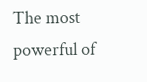The most powerful of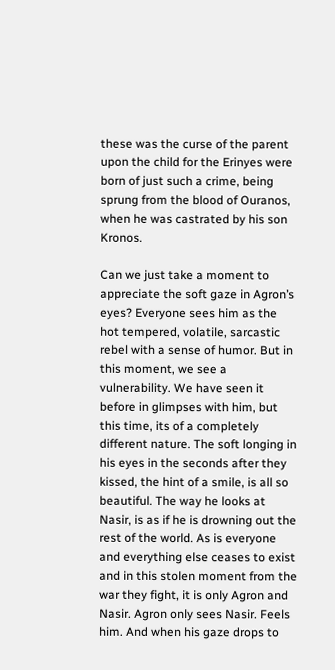these was the curse of the parent upon the child for the Erinyes were born of just such a crime, being sprung from the blood of Ouranos, when he was castrated by his son Kronos.

Can we just take a moment to appreciate the soft gaze in Agron’s eyes? Everyone sees him as the hot tempered, volatile, sarcastic rebel with a sense of humor. But in this moment, we see a vulnerability. We have seen it before in glimpses with him, but this time, its of a completely different nature. The soft longing in his eyes in the seconds after they kissed, the hint of a smile, is all so beautiful. The way he looks at Nasir, is as if he is drowning out the rest of the world. As is everyone and everything else ceases to exist and in this stolen moment from the war they fight, it is only Agron and Nasir. Agron only sees Nasir. Feels him. And when his gaze drops to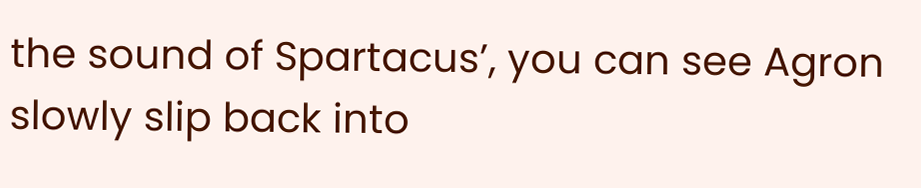the sound of Spartacus’, you can see Agron slowly slip back into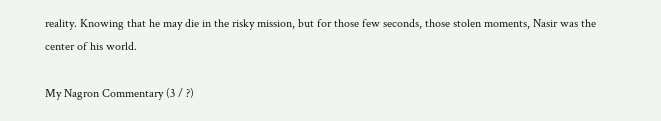reality. Knowing that he may die in the risky mission, but for those few seconds, those stolen moments, Nasir was the center of his world.

My Nagron Commentary (3 / ?)